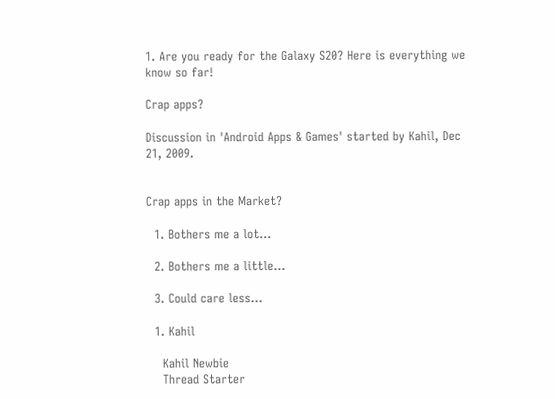1. Are you ready for the Galaxy S20? Here is everything we know so far!

Crap apps?

Discussion in 'Android Apps & Games' started by Kahil, Dec 21, 2009.


Crap apps in the Market?

  1. Bothers me a lot...

  2. Bothers me a little...

  3. Could care less...

  1. Kahil

    Kahil Newbie
    Thread Starter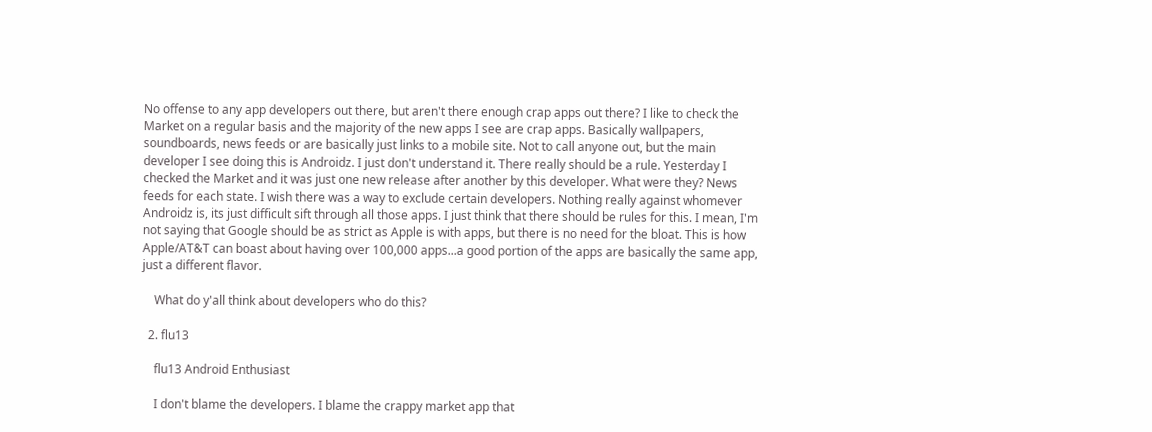No offense to any app developers out there, but aren't there enough crap apps out there? I like to check the Market on a regular basis and the majority of the new apps I see are crap apps. Basically wallpapers, soundboards, news feeds or are basically just links to a mobile site. Not to call anyone out, but the main developer I see doing this is Androidz. I just don't understand it. There really should be a rule. Yesterday I checked the Market and it was just one new release after another by this developer. What were they? News feeds for each state. I wish there was a way to exclude certain developers. Nothing really against whomever Androidz is, its just difficult sift through all those apps. I just think that there should be rules for this. I mean, I'm not saying that Google should be as strict as Apple is with apps, but there is no need for the bloat. This is how Apple/AT&T can boast about having over 100,000 apps...a good portion of the apps are basically the same app, just a different flavor.

    What do y'all think about developers who do this?

  2. flu13

    flu13 Android Enthusiast

    I don't blame the developers. I blame the crappy market app that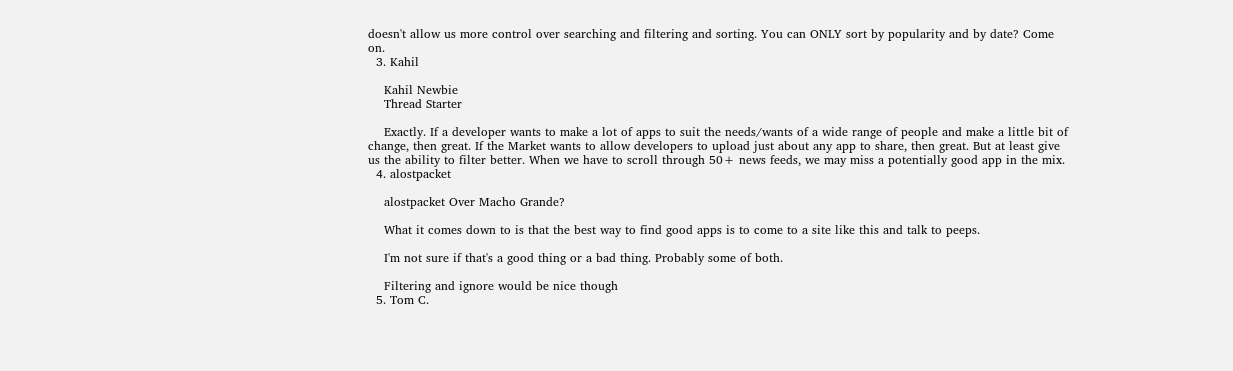doesn't allow us more control over searching and filtering and sorting. You can ONLY sort by popularity and by date? Come on.
  3. Kahil

    Kahil Newbie
    Thread Starter

    Exactly. If a developer wants to make a lot of apps to suit the needs/wants of a wide range of people and make a little bit of change, then great. If the Market wants to allow developers to upload just about any app to share, then great. But at least give us the ability to filter better. When we have to scroll through 50+ news feeds, we may miss a potentially good app in the mix.
  4. alostpacket

    alostpacket Over Macho Grande?

    What it comes down to is that the best way to find good apps is to come to a site like this and talk to peeps.

    I'm not sure if that's a good thing or a bad thing. Probably some of both.

    Filtering and ignore would be nice though
  5. Tom C.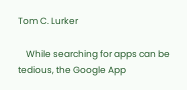Tom C. Lurker

    While searching for apps can be tedious, the Google App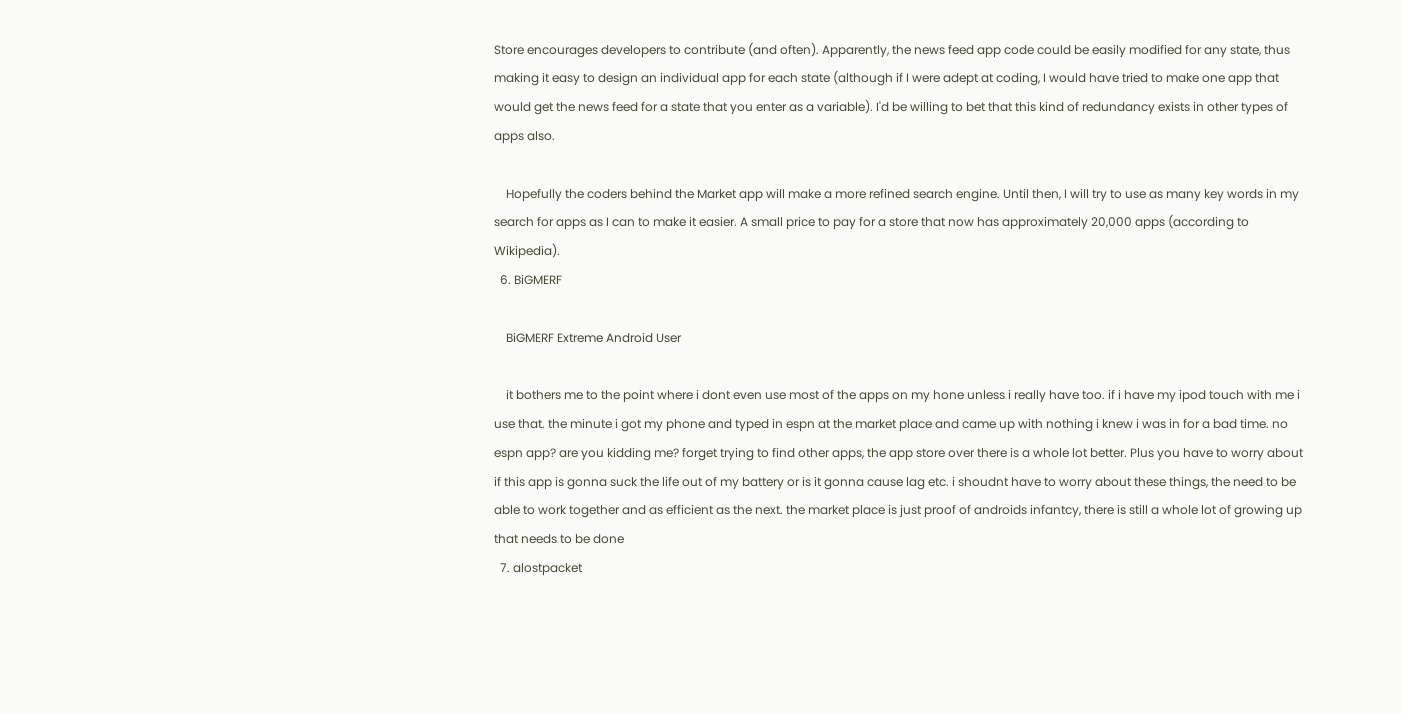Store encourages developers to contribute (and often). Apparently, the news feed app code could be easily modified for any state, thus making it easy to design an individual app for each state (although if I were adept at coding, I would have tried to make one app that would get the news feed for a state that you enter as a variable). I'd be willing to bet that this kind of redundancy exists in other types of apps also.

    Hopefully the coders behind the Market app will make a more refined search engine. Until then, I will try to use as many key words in my search for apps as I can to make it easier. A small price to pay for a store that now has approximately 20,000 apps (according to Wikipedia).
  6. BiGMERF

    BiGMERF Extreme Android User

    it bothers me to the point where i dont even use most of the apps on my hone unless i really have too. if i have my ipod touch with me i use that. the minute i got my phone and typed in espn at the market place and came up with nothing i knew i was in for a bad time. no espn app? are you kidding me? forget trying to find other apps, the app store over there is a whole lot better. Plus you have to worry about if this app is gonna suck the life out of my battery or is it gonna cause lag etc. i shoudnt have to worry about these things, the need to be able to work together and as efficient as the next. the market place is just proof of androids infantcy, there is still a whole lot of growing up that needs to be done
  7. alostpacket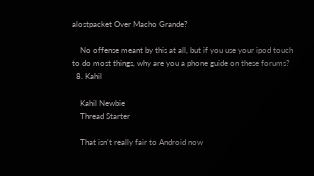alostpacket Over Macho Grande?

    No offense meant by this at all, but if you use your ipod touch to do most things, why are you a phone guide on these forums?
  8. Kahil

    Kahil Newbie
    Thread Starter

    That isn't really fair to Android now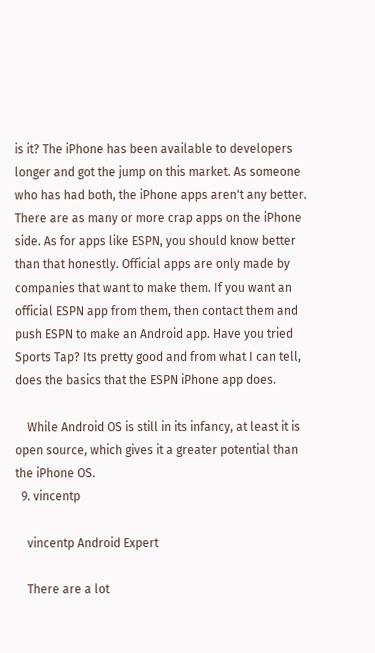is it? The iPhone has been available to developers longer and got the jump on this market. As someone who has had both, the iPhone apps aren't any better. There are as many or more crap apps on the iPhone side. As for apps like ESPN, you should know better than that honestly. Official apps are only made by companies that want to make them. If you want an official ESPN app from them, then contact them and push ESPN to make an Android app. Have you tried Sports Tap? Its pretty good and from what I can tell, does the basics that the ESPN iPhone app does.

    While Android OS is still in its infancy, at least it is open source, which gives it a greater potential than the iPhone OS.
  9. vincentp

    vincentp Android Expert

    There are a lot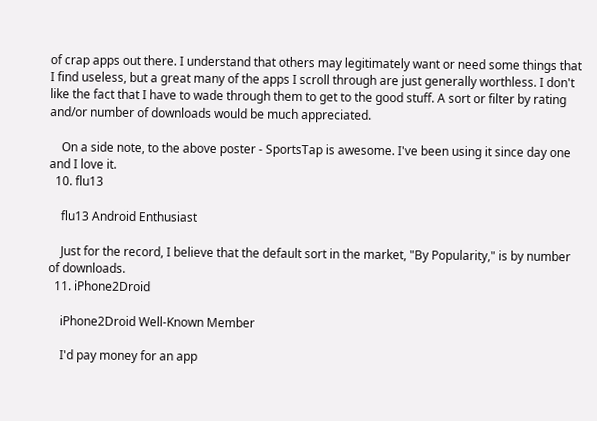of crap apps out there. I understand that others may legitimately want or need some things that I find useless, but a great many of the apps I scroll through are just generally worthless. I don't like the fact that I have to wade through them to get to the good stuff. A sort or filter by rating and/or number of downloads would be much appreciated.

    On a side note, to the above poster - SportsTap is awesome. I've been using it since day one and I love it.
  10. flu13

    flu13 Android Enthusiast

    Just for the record, I believe that the default sort in the market, "By Popularity," is by number of downloads.
  11. iPhone2Droid

    iPhone2Droid Well-Known Member

    I'd pay money for an app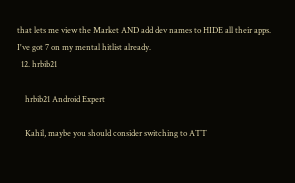that lets me view the Market AND add dev names to HIDE all their apps. I've got 7 on my mental hitlist already.
  12. hrbib21

    hrbib21 Android Expert

    Kahil, maybe you should consider switching to ATT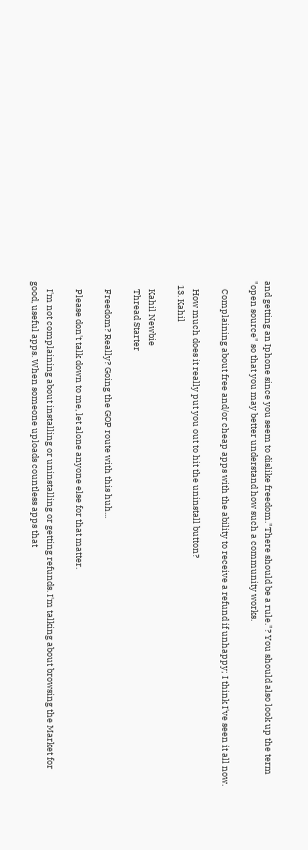and getting an Iphone since you seem to dislike freedom."There should be a rule."? You should also look up the term "open source" so that you may better understand how such a community works.

    Complaining about free and/or cheap apps with the ability to receive a refund if unhappy; I think I've seen it all now.

    How much does it really put you out to hit the uninstall button?
  13. Kahil

    Kahil Newbie
    Thread Starter

    Freedom? Really? Going the GOP route with this huh...

    Please don't talk down to me, let alone anyone else for that matter.

    I'm not complaining about installing or uninstalling or getting refunds. I'm talking about browsing the Market for good, useful apps. When someone uploads countless apps that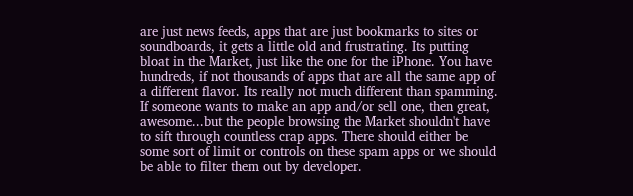are just news feeds, apps that are just bookmarks to sites or soundboards, it gets a little old and frustrating. Its putting bloat in the Market, just like the one for the iPhone. You have hundreds, if not thousands of apps that are all the same app of a different flavor. Its really not much different than spamming. If someone wants to make an app and/or sell one, then great, awesome...but the people browsing the Market shouldn't have to sift through countless crap apps. There should either be some sort of limit or controls on these spam apps or we should be able to filter them out by developer.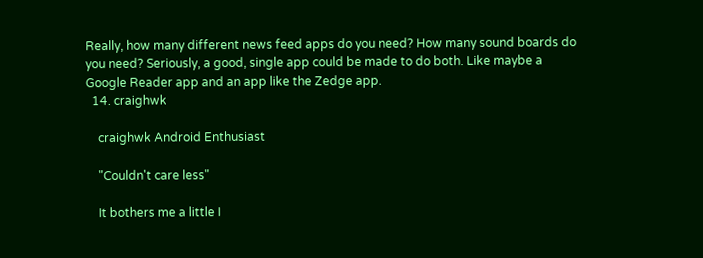Really, how many different news feed apps do you need? How many sound boards do you need? Seriously, a good, single app could be made to do both. Like maybe a Google Reader app and an app like the Zedge app.
  14. craighwk

    craighwk Android Enthusiast

    "Couldn't care less"

    It bothers me a little I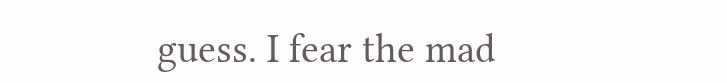guess. I fear the mad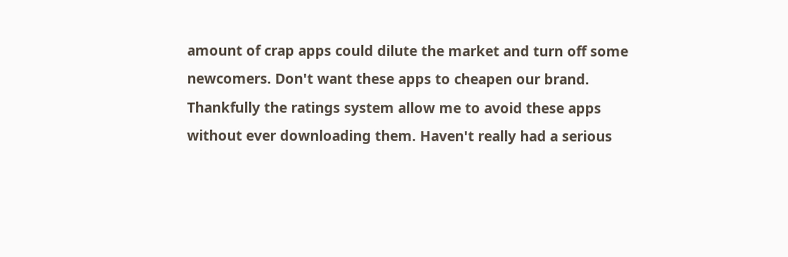amount of crap apps could dilute the market and turn off some newcomers. Don't want these apps to cheapen our brand. Thankfully the ratings system allow me to avoid these apps without ever downloading them. Haven't really had a serious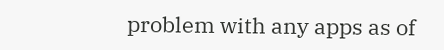problem with any apps as of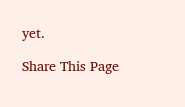yet.

Share This Page